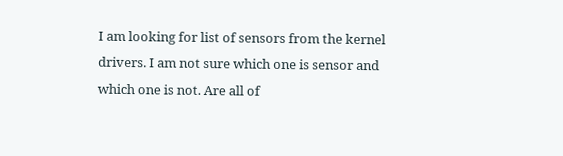I am looking for list of sensors from the kernel drivers. I am not sure which one is sensor and which one is not. Are all of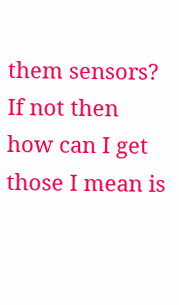them sensors? If not then how can I get those I mean is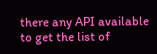there any API available to get the list of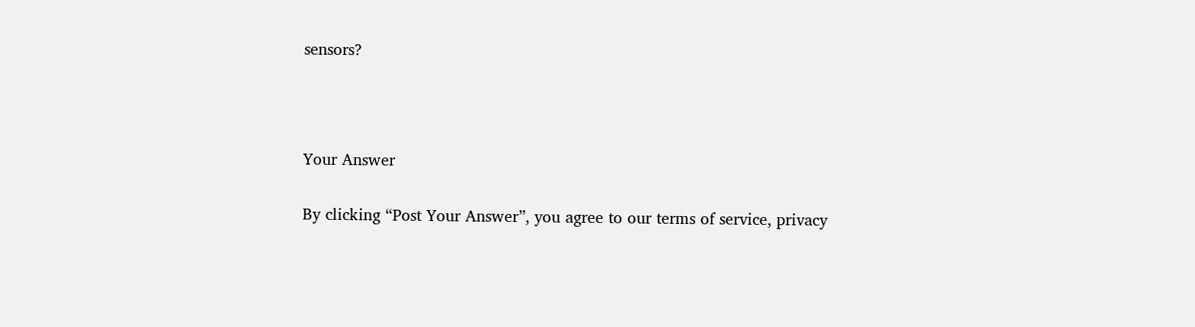sensors?



Your Answer

By clicking “Post Your Answer”, you agree to our terms of service, privacy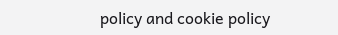policy and cookie policy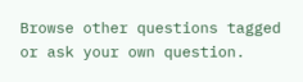Browse other questions tagged or ask your own question.